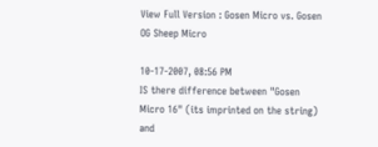View Full Version : Gosen Micro vs. Gosen OG Sheep Micro

10-17-2007, 08:56 PM
IS there difference between "Gosen Micro 16" (its imprinted on the string) and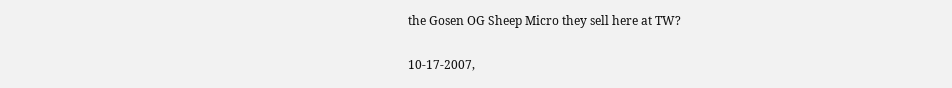the Gosen OG Sheep Micro they sell here at TW?

10-17-2007,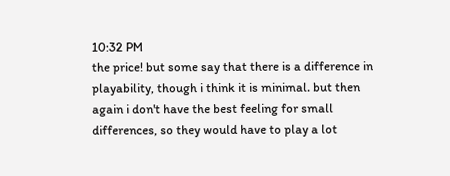10:32 PM
the price! but some say that there is a difference in playability, though i think it is minimal. but then again i don't have the best feeling for small differences, so they would have to play a lot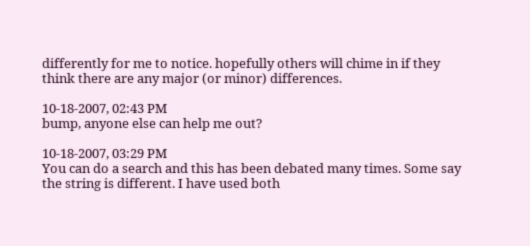differently for me to notice. hopefully others will chime in if they think there are any major (or minor) differences.

10-18-2007, 02:43 PM
bump, anyone else can help me out?

10-18-2007, 03:29 PM
You can do a search and this has been debated many times. Some say the string is different. I have used both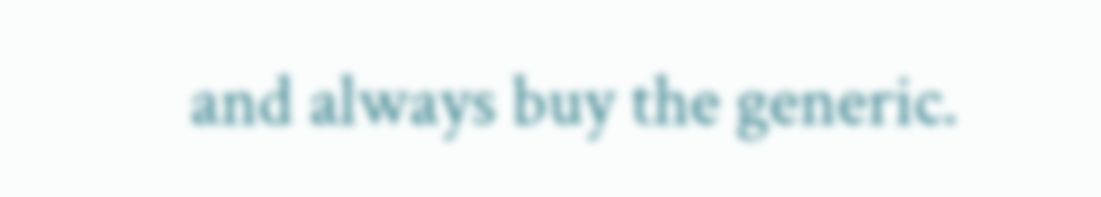and always buy the generic.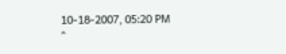10-18-2007, 05:20 PM
^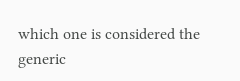which one is considered the generic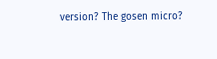version? The gosen micro?